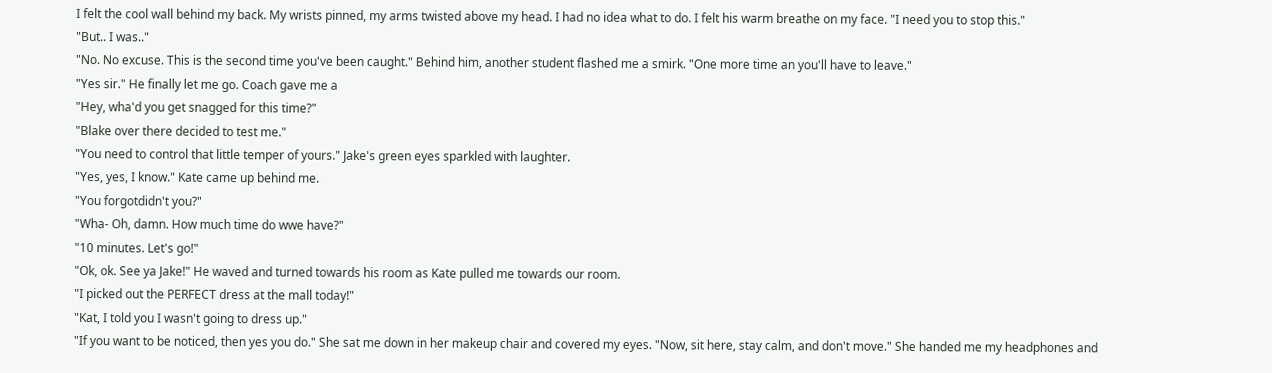I felt the cool wall behind my back. My wrists pinned, my arms twisted above my head. I had no idea what to do. I felt his warm breathe on my face. "I need you to stop this."
"But.. I was.."
"No. No excuse. This is the second time you've been caught." Behind him, another student flashed me a smirk. "One more time an you'll have to leave."
"Yes sir." He finally let me go. Coach gave me a
"Hey, wha'd you get snagged for this time?"
"Blake over there decided to test me."
"You need to control that little temper of yours." Jake's green eyes sparkled with laughter.
"Yes, yes, I know." Kate came up behind me.
"You forgotdidn't you?"
"Wha- Oh, damn. How much time do wwe have?"
"10 minutes. Let's go!"
"Ok, ok. See ya Jake!" He waved and turned towards his room as Kate pulled me towards our room.
"I picked out the PERFECT dress at the mall today!"
"Kat, I told you I wasn't going to dress up."
"If you want to be noticed, then yes you do." She sat me down in her makeup chair and covered my eyes. "Now, sit here, stay calm, and don't move." She handed me my headphones and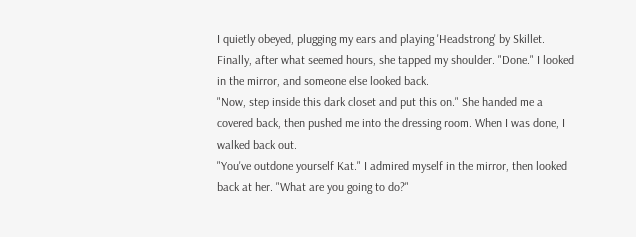I quietly obeyed, plugging my ears and playing 'Headstrong' by Skillet. Finally, after what seemed hours, she tapped my shoulder. "Done." I looked in the mirror, and someone else looked back.
"Now, step inside this dark closet and put this on." She handed me a covered back, then pushed me into the dressing room. When I was done, I walked back out.
"You've outdone yourself Kat." I admired myself in the mirror, then looked back at her. "What are you going to do?"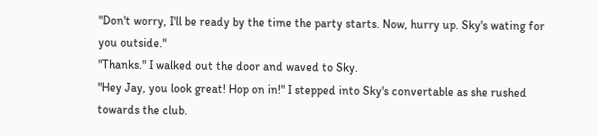"Don't worry, I'll be ready by the time the party starts. Now, hurry up. Sky's wating for you outside."
"Thanks." I walked out the door and waved to Sky.
"Hey Jay, you look great! Hop on in!" I stepped into Sky's convertable as she rushed towards the club.